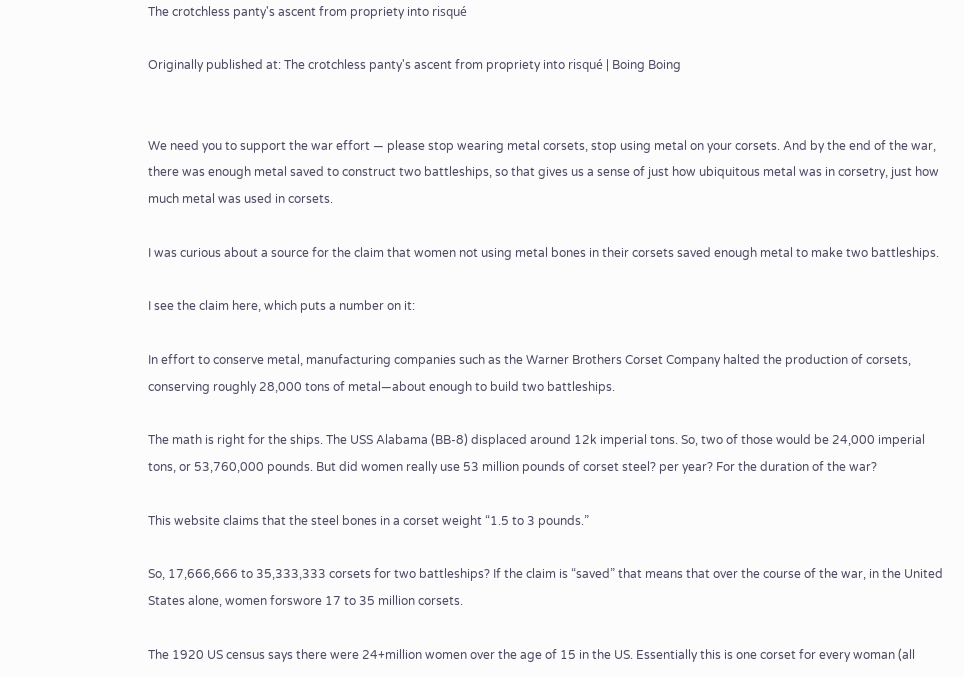The crotchless panty's ascent from propriety into risqué

Originally published at: The crotchless panty's ascent from propriety into risqué | Boing Boing


We need you to support the war effort — please stop wearing metal corsets, stop using metal on your corsets. And by the end of the war, there was enough metal saved to construct two battleships, so that gives us a sense of just how ubiquitous metal was in corsetry, just how much metal was used in corsets.

I was curious about a source for the claim that women not using metal bones in their corsets saved enough metal to make two battleships.

I see the claim here, which puts a number on it:

In effort to conserve metal, manufacturing companies such as the Warner Brothers Corset Company halted the production of corsets, conserving roughly 28,000 tons of metal—about enough to build two battleships.

The math is right for the ships. The USS Alabama (BB-8) displaced around 12k imperial tons. So, two of those would be 24,000 imperial tons, or 53,760,000 pounds. But did women really use 53 million pounds of corset steel? per year? For the duration of the war?

This website claims that the steel bones in a corset weight “1.5 to 3 pounds.”

So, 17,666,666 to 35,333,333 corsets for two battleships? If the claim is “saved” that means that over the course of the war, in the United States alone, women forswore 17 to 35 million corsets.

The 1920 US census says there were 24+million women over the age of 15 in the US. Essentially this is one corset for every woman (all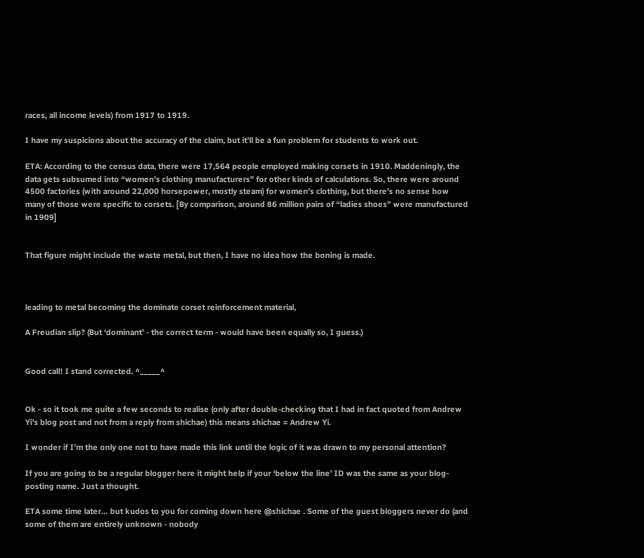races, all income levels) from 1917 to 1919.

I have my suspicions about the accuracy of the claim, but it’ll be a fun problem for students to work out.

ETA: According to the census data, there were 17,564 people employed making corsets in 1910. Maddeningly, the data gets subsumed into “women’s clothing manufacturers” for other kinds of calculations. So, there were around 4500 factories (with around 22,000 horsepower, mostly steam) for women’s clothing, but there’s no sense how many of those were specific to corsets. [By comparison, around 86 million pairs of “ladies shoes” were manufactured in 1909]


That figure might include the waste metal, but then, I have no idea how the boning is made.



leading to metal becoming the dominate corset reinforcement material,

A Freudian slip? (But ‘dominant’ - the correct term - would have been equally so, I guess.)


Good call! I stand corrected. ^_____^


Ok - so it took me quite a few seconds to realise (only after double-checking that I had in fact quoted from Andrew Yi’s blog post and not from a reply from shichae) this means shichae = Andrew Yi.

I wonder if I’m the only one not to have made this link until the logic of it was drawn to my personal attention?

If you are going to be a regular blogger here it might help if your ‘below the line’ ID was the same as your blog-posting name. Just a thought.

ETA some time later… but kudos to you for coming down here @shichae . Some of the guest bloggers never do (and some of them are entirely unknown - nobody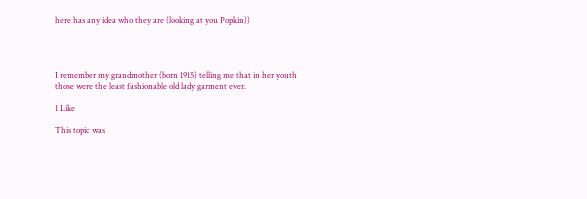here has any idea who they are (looking at you Popkin))




I remember my grandmother (born 1915) telling me that in her youth those were the least fashionable old lady garment ever.

1 Like

This topic was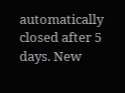automatically closed after 5 days. New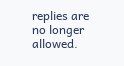replies are no longer allowed.